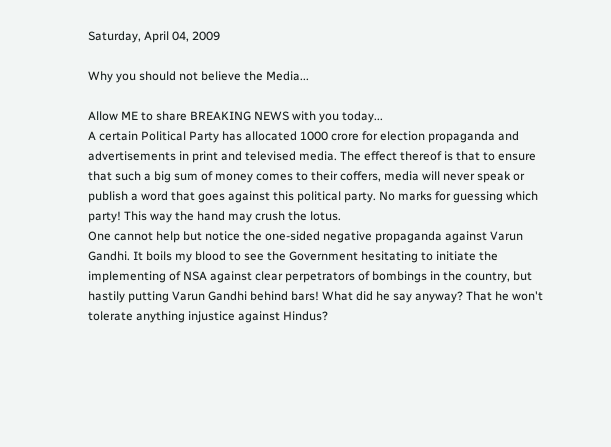Saturday, April 04, 2009

Why you should not believe the Media...

Allow ME to share BREAKING NEWS with you today...
A certain Political Party has allocated 1000 crore for election propaganda and advertisements in print and televised media. The effect thereof is that to ensure that such a big sum of money comes to their coffers, media will never speak or publish a word that goes against this political party. No marks for guessing which party! This way the hand may crush the lotus.
One cannot help but notice the one-sided negative propaganda against Varun Gandhi. It boils my blood to see the Government hesitating to initiate the implementing of NSA against clear perpetrators of bombings in the country, but hastily putting Varun Gandhi behind bars! What did he say anyway? That he won't tolerate anything injustice against Hindus?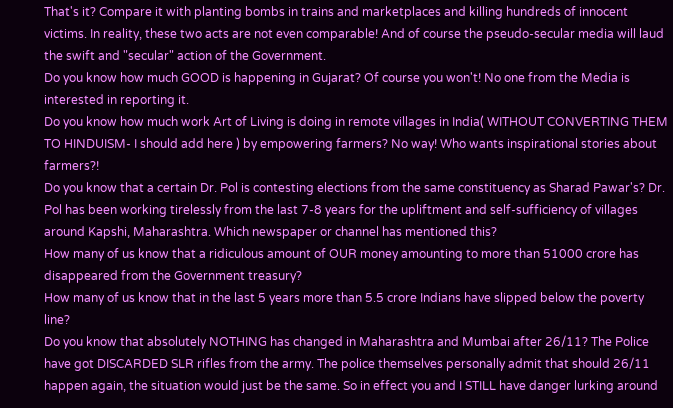That's it? Compare it with planting bombs in trains and marketplaces and killing hundreds of innocent victims. In reality, these two acts are not even comparable! And of course the pseudo-secular media will laud the swift and "secular" action of the Government.
Do you know how much GOOD is happening in Gujarat? Of course you won't! No one from the Media is interested in reporting it.
Do you know how much work Art of Living is doing in remote villages in India( WITHOUT CONVERTING THEM TO HINDUISM- I should add here ) by empowering farmers? No way! Who wants inspirational stories about farmers?!
Do you know that a certain Dr. Pol is contesting elections from the same constituency as Sharad Pawar's? Dr. Pol has been working tirelessly from the last 7-8 years for the upliftment and self-sufficiency of villages around Kapshi, Maharashtra. Which newspaper or channel has mentioned this?
How many of us know that a ridiculous amount of OUR money amounting to more than 51000 crore has disappeared from the Government treasury?
How many of us know that in the last 5 years more than 5.5 crore Indians have slipped below the poverty line?
Do you know that absolutely NOTHING has changed in Maharashtra and Mumbai after 26/11? The Police have got DISCARDED SLR rifles from the army. The police themselves personally admit that should 26/11 happen again, the situation would just be the same. So in effect you and I STILL have danger lurking around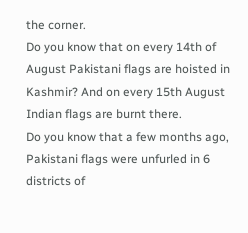the corner.
Do you know that on every 14th of August Pakistani flags are hoisted in Kashmir? And on every 15th August Indian flags are burnt there.
Do you know that a few months ago, Pakistani flags were unfurled in 6 districts of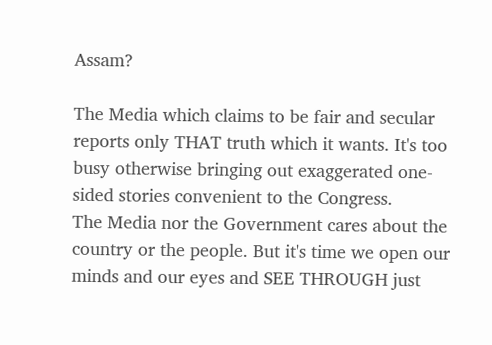Assam?

The Media which claims to be fair and secular reports only THAT truth which it wants. It's too busy otherwise bringing out exaggerated one-sided stories convenient to the Congress.
The Media nor the Government cares about the country or the people. But it's time we open our minds and our eyes and SEE THROUGH just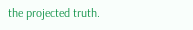the projected truth.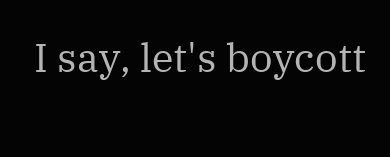I say, let's boycott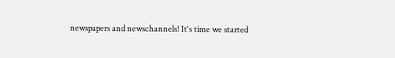newspapers and newschannels! It's time we started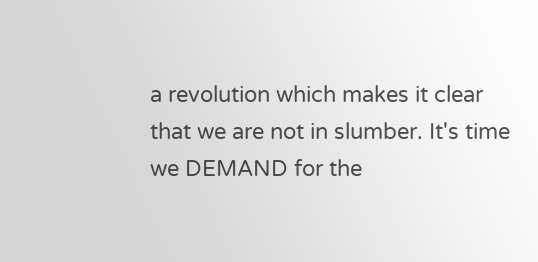a revolution which makes it clear that we are not in slumber. It's time we DEMAND for the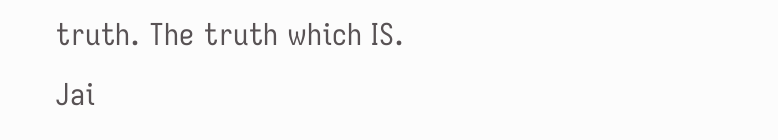truth. The truth which IS.
Jai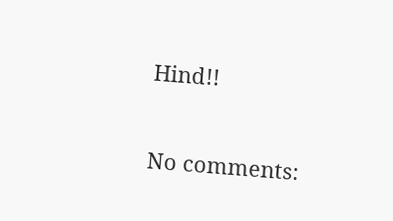Hind!!

No comments: